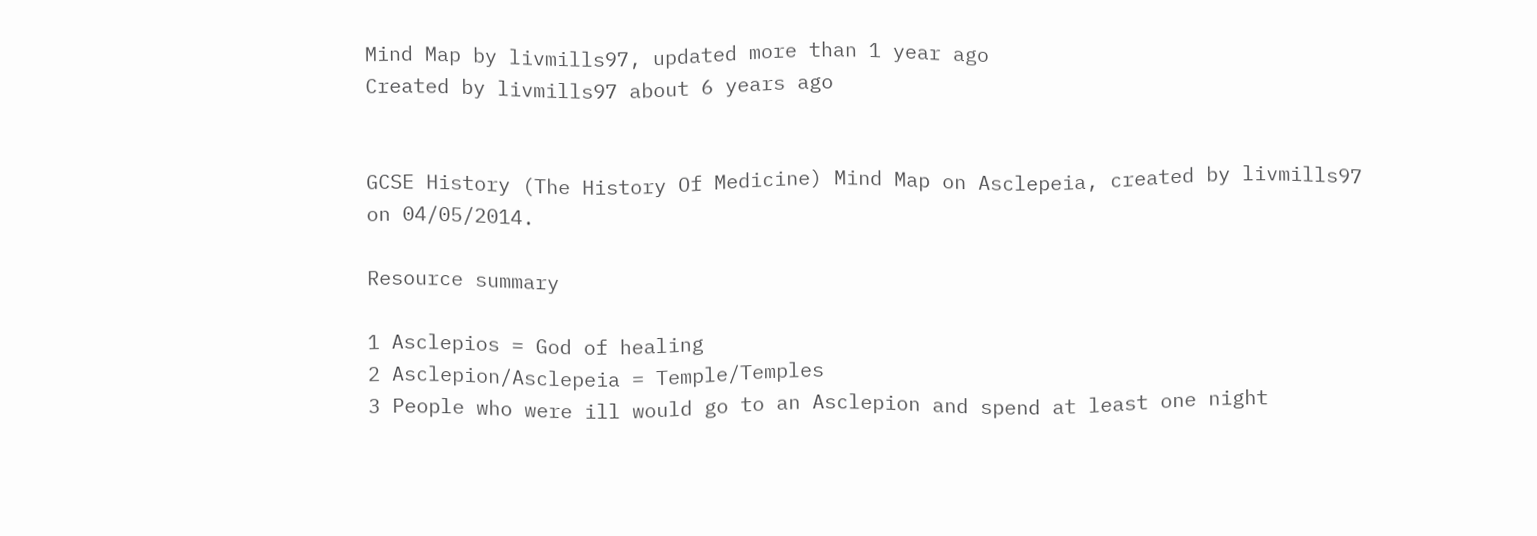Mind Map by livmills97, updated more than 1 year ago
Created by livmills97 about 6 years ago


GCSE History (The History Of Medicine) Mind Map on Asclepeia, created by livmills97 on 04/05/2014.

Resource summary

1 Asclepios = God of healing
2 Asclepion/Asclepeia = Temple/Temples
3 People who were ill would go to an Asclepion and spend at least one night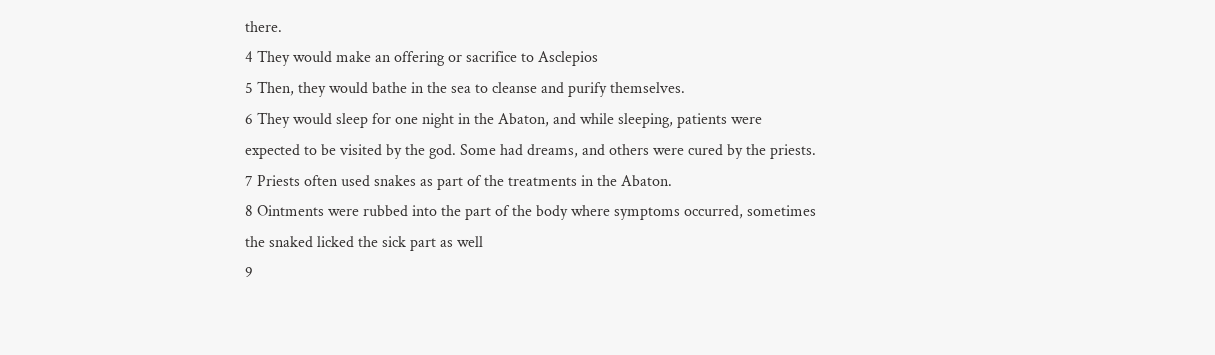there.
4 They would make an offering or sacrifice to Asclepios
5 Then, they would bathe in the sea to cleanse and purify themselves.
6 They would sleep for one night in the Abaton, and while sleeping, patients were expected to be visited by the god. Some had dreams, and others were cured by the priests.
7 Priests often used snakes as part of the treatments in the Abaton.
8 Ointments were rubbed into the part of the body where symptoms occurred, sometimes the snaked licked the sick part as well
9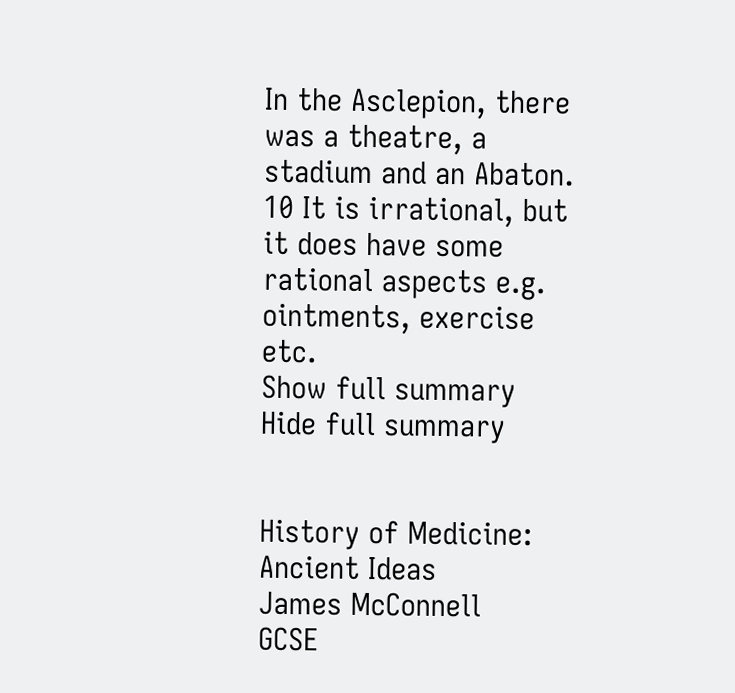In the Asclepion, there was a theatre, a stadium and an Abaton.
10 It is irrational, but it does have some rational aspects e.g. ointments, exercise etc.
Show full summary Hide full summary


History of Medicine: Ancient Ideas
James McConnell
GCSE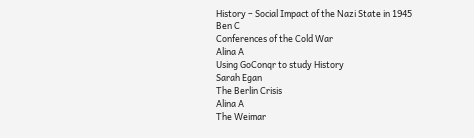History – Social Impact of the Nazi State in 1945
Ben C
Conferences of the Cold War
Alina A
Using GoConqr to study History
Sarah Egan
The Berlin Crisis
Alina A
The Weimar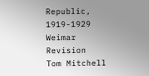Republic, 1919-1929
Weimar Revision
Tom Mitchell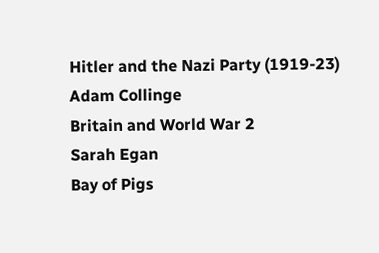Hitler and the Nazi Party (1919-23)
Adam Collinge
Britain and World War 2
Sarah Egan
Bay of Pigs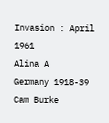Invasion : April 1961
Alina A
Germany 1918-39
Cam Burke